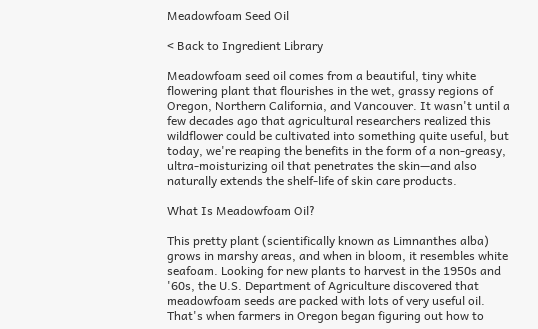Meadowfoam Seed Oil

< Back to Ingredient Library

Meadowfoam seed oil comes from a beautiful, tiny white flowering plant that flourishes in the wet, grassy regions of Oregon, Northern California, and Vancouver. It wasn't until a few decades ago that agricultural researchers realized this wildflower could be cultivated into something quite useful, but today, we're reaping the benefits in the form of a non-greasy, ultra-moisturizing oil that penetrates the skin—and also naturally extends the shelf-life of skin care products.

What Is Meadowfoam Oil?

This pretty plant (scientifically known as Limnanthes alba) grows in marshy areas, and when in bloom, it resembles white seafoam. Looking for new plants to harvest in the 1950s and '60s, the U.S. Department of Agriculture discovered that meadowfoam seeds are packed with lots of very useful oil. That's when farmers in Oregon began figuring out how to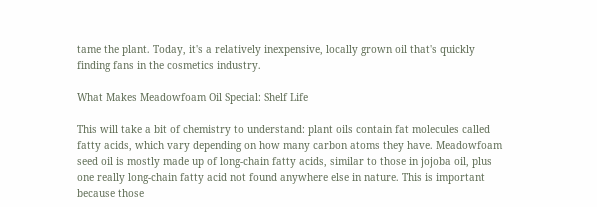tame the plant. Today, it's a relatively inexpensive, locally grown oil that's quickly finding fans in the cosmetics industry.

What Makes Meadowfoam Oil Special: Shelf Life

This will take a bit of chemistry to understand: plant oils contain fat molecules called fatty acids, which vary depending on how many carbon atoms they have. Meadowfoam seed oil is mostly made up of long-chain fatty acids, similar to those in jojoba oil, plus one really long-chain fatty acid not found anywhere else in nature. This is important because those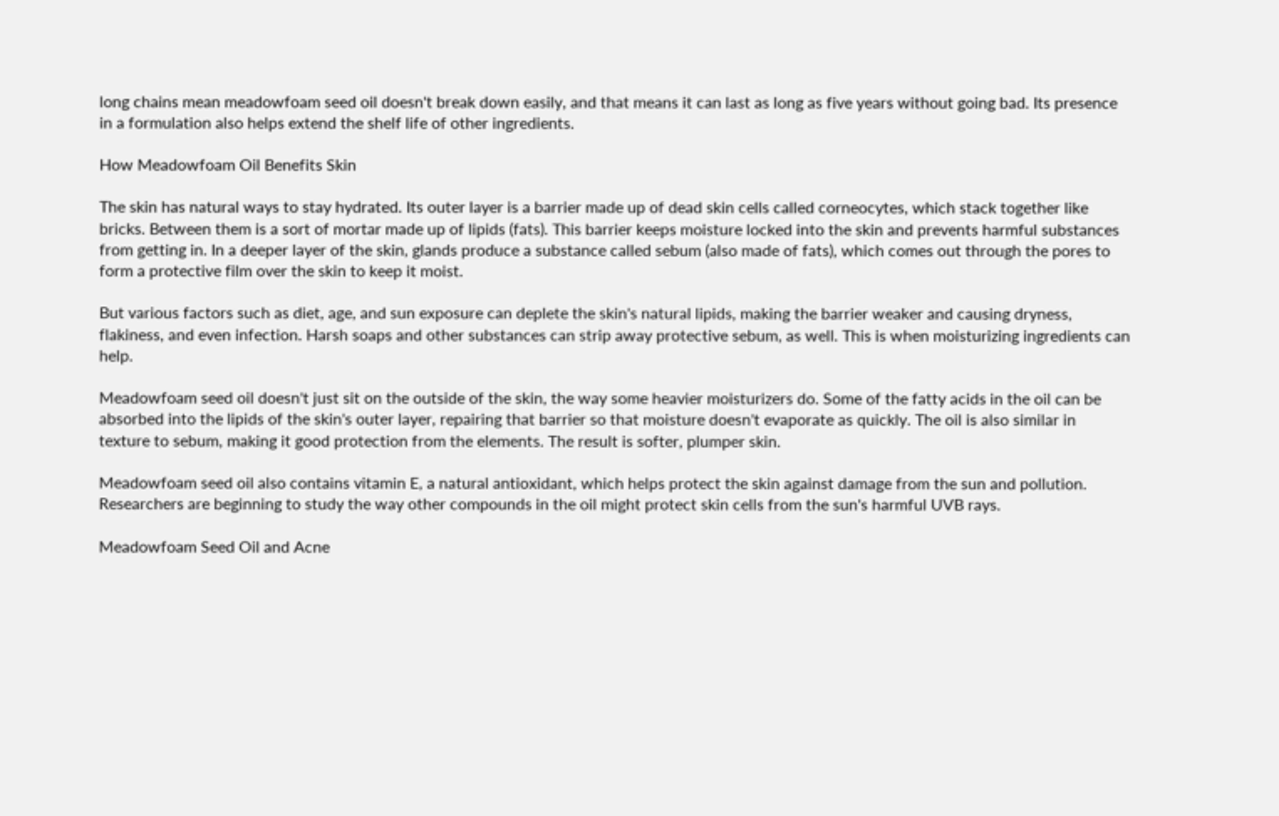long chains mean meadowfoam seed oil doesn't break down easily, and that means it can last as long as five years without going bad. Its presence in a formulation also helps extend the shelf life of other ingredients.

How Meadowfoam Oil Benefits Skin

The skin has natural ways to stay hydrated. Its outer layer is a barrier made up of dead skin cells called corneocytes, which stack together like bricks. Between them is a sort of mortar made up of lipids (fats). This barrier keeps moisture locked into the skin and prevents harmful substances from getting in. In a deeper layer of the skin, glands produce a substance called sebum (also made of fats), which comes out through the pores to form a protective film over the skin to keep it moist.

But various factors such as diet, age, and sun exposure can deplete the skin's natural lipids, making the barrier weaker and causing dryness, flakiness, and even infection. Harsh soaps and other substances can strip away protective sebum, as well. This is when moisturizing ingredients can help.

Meadowfoam seed oil doesn't just sit on the outside of the skin, the way some heavier moisturizers do. Some of the fatty acids in the oil can be absorbed into the lipids of the skin's outer layer, repairing that barrier so that moisture doesn't evaporate as quickly. The oil is also similar in texture to sebum, making it good protection from the elements. The result is softer, plumper skin.

Meadowfoam seed oil also contains vitamin E, a natural antioxidant, which helps protect the skin against damage from the sun and pollution. Researchers are beginning to study the way other compounds in the oil might protect skin cells from the sun's harmful UVB rays.

Meadowfoam Seed Oil and Acne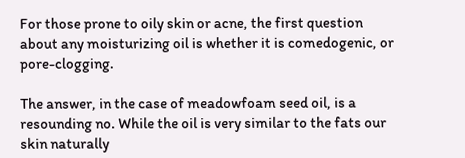For those prone to oily skin or acne, the first question about any moisturizing oil is whether it is comedogenic, or pore-clogging.

The answer, in the case of meadowfoam seed oil, is a resounding no. While the oil is very similar to the fats our skin naturally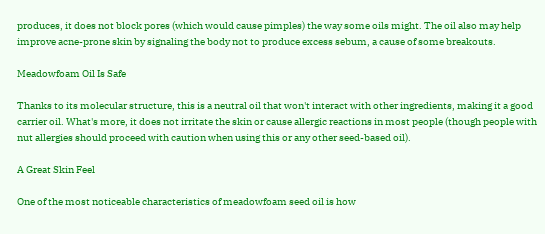produces, it does not block pores (which would cause pimples) the way some oils might. The oil also may help improve acne-prone skin by signaling the body not to produce excess sebum, a cause of some breakouts.

Meadowfoam Oil Is Safe

Thanks to its molecular structure, this is a neutral oil that won't interact with other ingredients, making it a good carrier oil. What's more, it does not irritate the skin or cause allergic reactions in most people (though people with nut allergies should proceed with caution when using this or any other seed-based oil).

A Great Skin Feel

One of the most noticeable characteristics of meadowfoam seed oil is how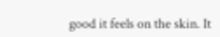good it feels on the skin. It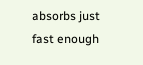absorbs just fast enough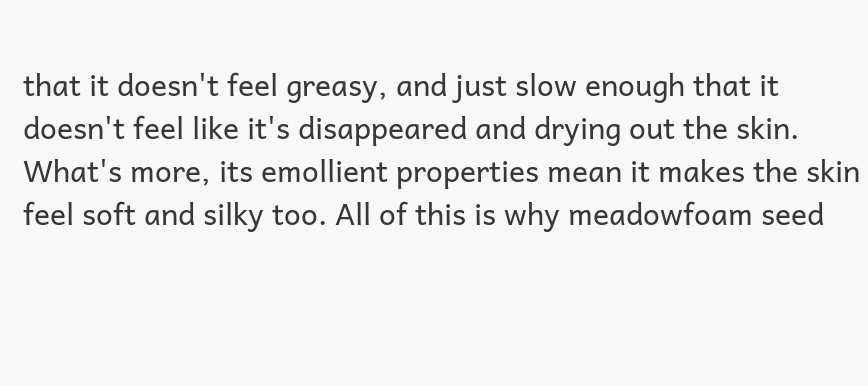that it doesn't feel greasy, and just slow enough that it doesn't feel like it's disappeared and drying out the skin. What's more, its emollient properties mean it makes the skin feel soft and silky too. All of this is why meadowfoam seed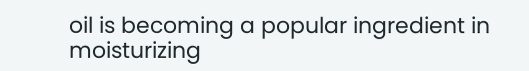oil is becoming a popular ingredient in moisturizing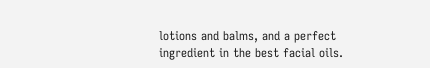lotions and balms, and a perfect ingredient in the best facial oils.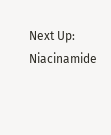Next Up: Niacinamide